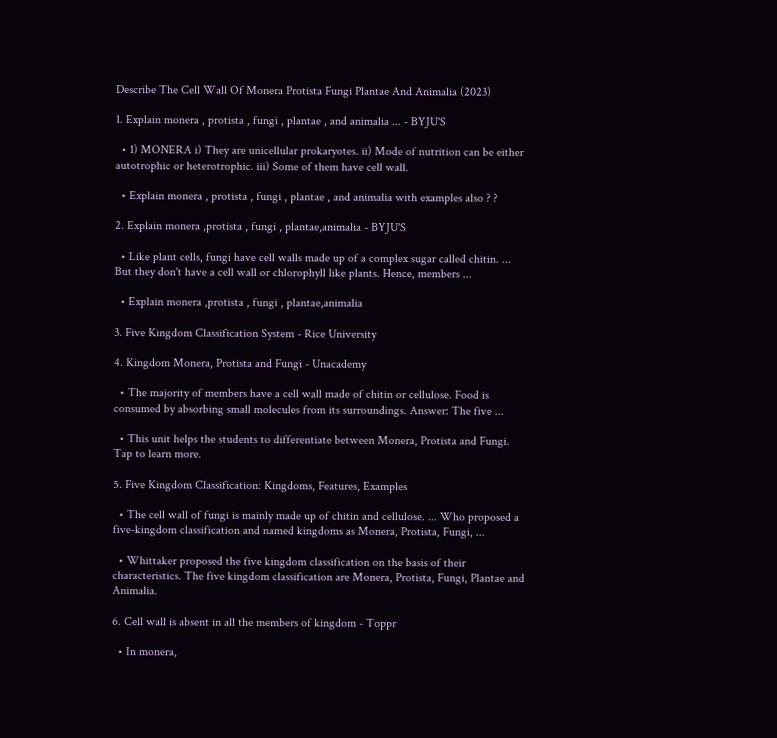Describe The Cell Wall Of Monera Protista Fungi Plantae And Animalia (2023)

1. Explain monera , protista , fungi , plantae , and animalia ... - BYJU'S

  • 1) MONERA i) They are unicellular prokaryotes. ii) Mode of nutrition can be either autotrophic or heterotrophic. iii) Some of them have cell wall.

  • Explain monera , protista , fungi , plantae , and animalia with examples also ? ?

2. Explain monera ,protista , fungi , plantae,animalia - BYJU'S

  • Like plant cells, fungi have cell walls made up of a complex sugar called chitin. ... But they don't have a cell wall or chlorophyll like plants. Hence, members ...

  • Explain monera ,protista , fungi , plantae,animalia

3. Five Kingdom Classification System - Rice University

4. Kingdom Monera, Protista and Fungi - Unacademy

  • The majority of members have a cell wall made of chitin or cellulose. Food is consumed by absorbing small molecules from its surroundings. Answer: The five ...

  • This unit helps the students to differentiate between Monera, Protista and Fungi. Tap to learn more.

5. Five Kingdom Classification: Kingdoms, Features, Examples

  • The cell wall of fungi is mainly made up of chitin and cellulose. ... Who proposed a five-kingdom classification and named kingdoms as Monera, Protista, Fungi, ...

  • Whittaker proposed the five kingdom classification on the basis of their characteristics. The five kingdom classification are Monera, Protista, Fungi, Plantae and Animalia.

6. Cell wall is absent in all the members of kingdom - Toppr

  • In monera,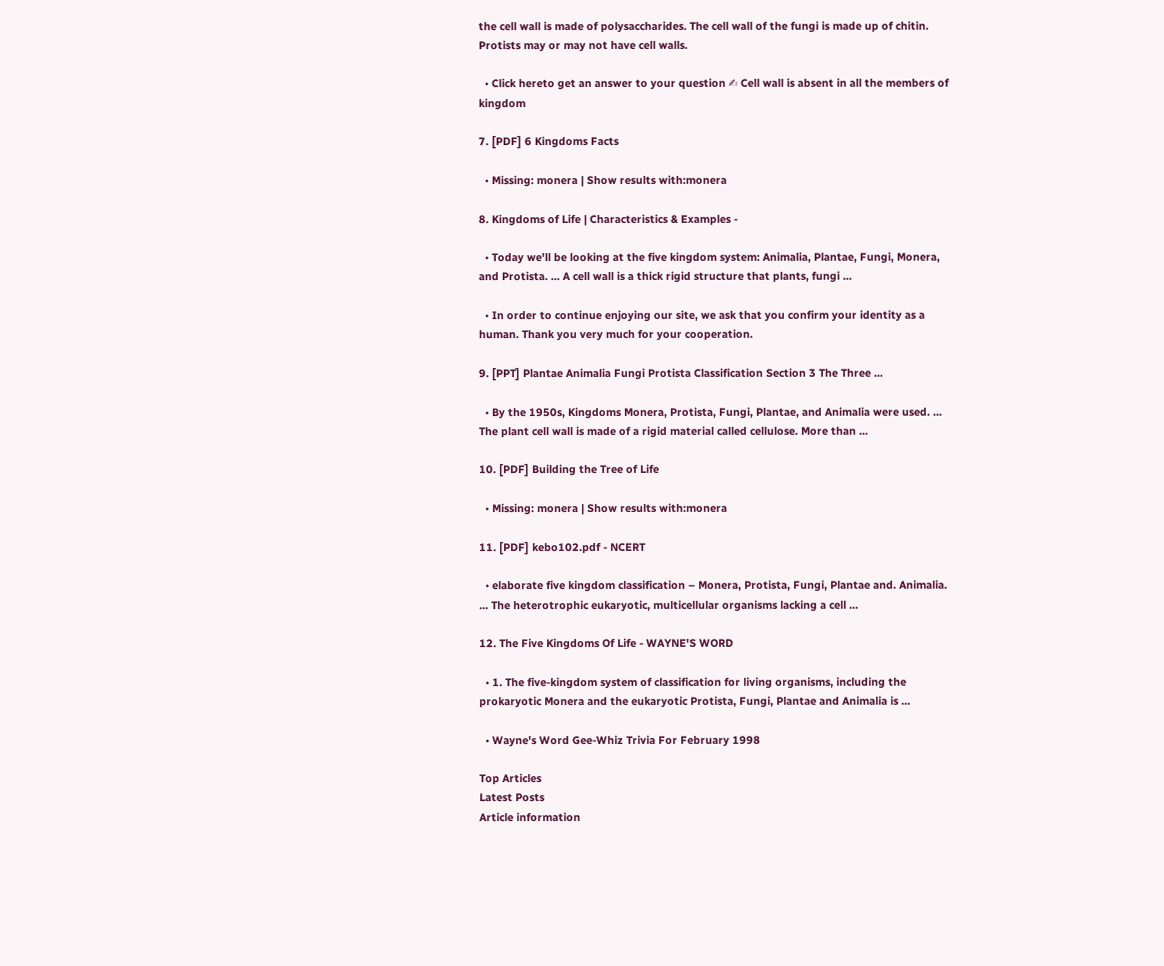the cell wall is made of polysaccharides. The cell wall of the fungi is made up of chitin. Protists may or may not have cell walls.

  • Click hereto get an answer to your question ✍ Cell wall is absent in all the members of kingdom

7. [PDF] 6 Kingdoms Facts

  • Missing: monera | Show results with:monera

8. Kingdoms of Life | Characteristics & Examples -

  • Today we'll be looking at the five kingdom system: Animalia, Plantae, Fungi, Monera, and Protista. ... A cell wall is a thick rigid structure that plants, fungi ...

  • In order to continue enjoying our site, we ask that you confirm your identity as a human. Thank you very much for your cooperation.

9. [PPT] Plantae Animalia Fungi Protista Classification Section 3 The Three ...

  • By the 1950s, Kingdoms Monera, Protista, Fungi, Plantae, and Animalia were used. ... The plant cell wall is made of a rigid material called cellulose. More than ...

10. [PDF] Building the Tree of Life

  • Missing: monera | Show results with:monera

11. [PDF] kebo102.pdf - NCERT

  • elaborate five kingdom classification – Monera, Protista, Fungi, Plantae and. Animalia. ... The heterotrophic eukaryotic, multicellular organisms lacking a cell ...

12. The Five Kingdoms Of Life - WAYNE'S WORD

  • 1. The five-kingdom system of classification for living organisms, including the prokaryotic Monera and the eukaryotic Protista, Fungi, Plantae and Animalia is ...

  • Wayne's Word Gee-Whiz Trivia For February 1998

Top Articles
Latest Posts
Article information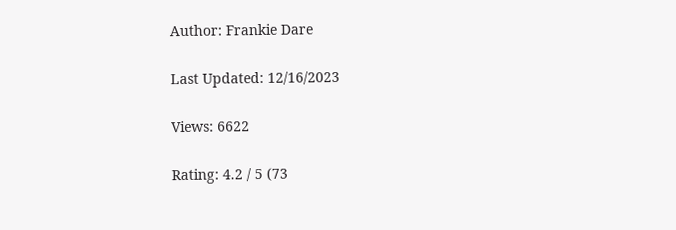Author: Frankie Dare

Last Updated: 12/16/2023

Views: 6622

Rating: 4.2 / 5 (73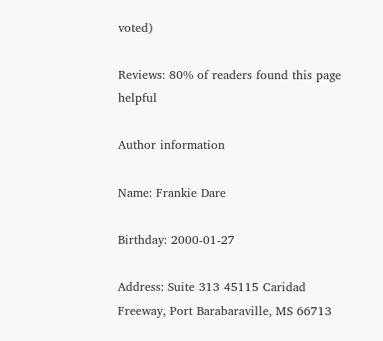voted)

Reviews: 80% of readers found this page helpful

Author information

Name: Frankie Dare

Birthday: 2000-01-27

Address: Suite 313 45115 Caridad Freeway, Port Barabaraville, MS 66713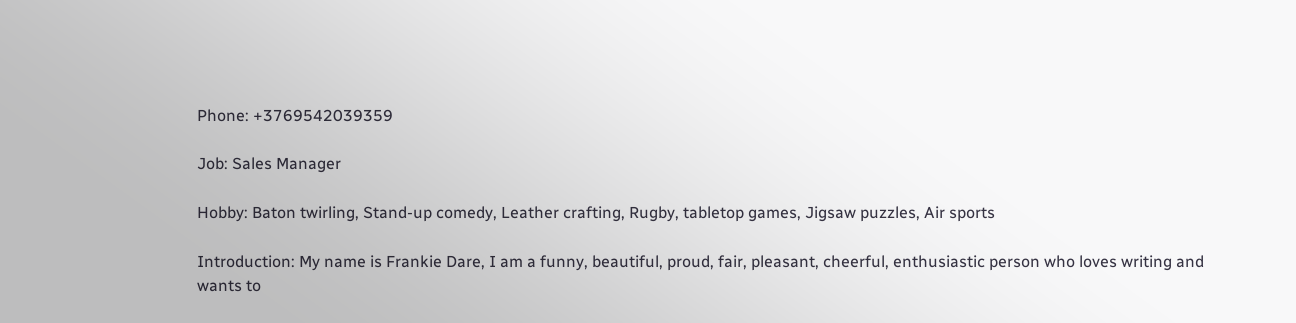Phone: +3769542039359

Job: Sales Manager

Hobby: Baton twirling, Stand-up comedy, Leather crafting, Rugby, tabletop games, Jigsaw puzzles, Air sports

Introduction: My name is Frankie Dare, I am a funny, beautiful, proud, fair, pleasant, cheerful, enthusiastic person who loves writing and wants to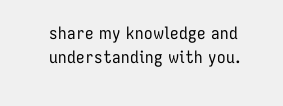share my knowledge and understanding with you.